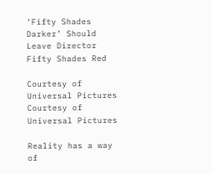‘Fifty Shades Darker’ Should Leave Director Fifty Shades Red

Courtesy of Universal Pictures
Courtesy of Universal Pictures

Reality has a way of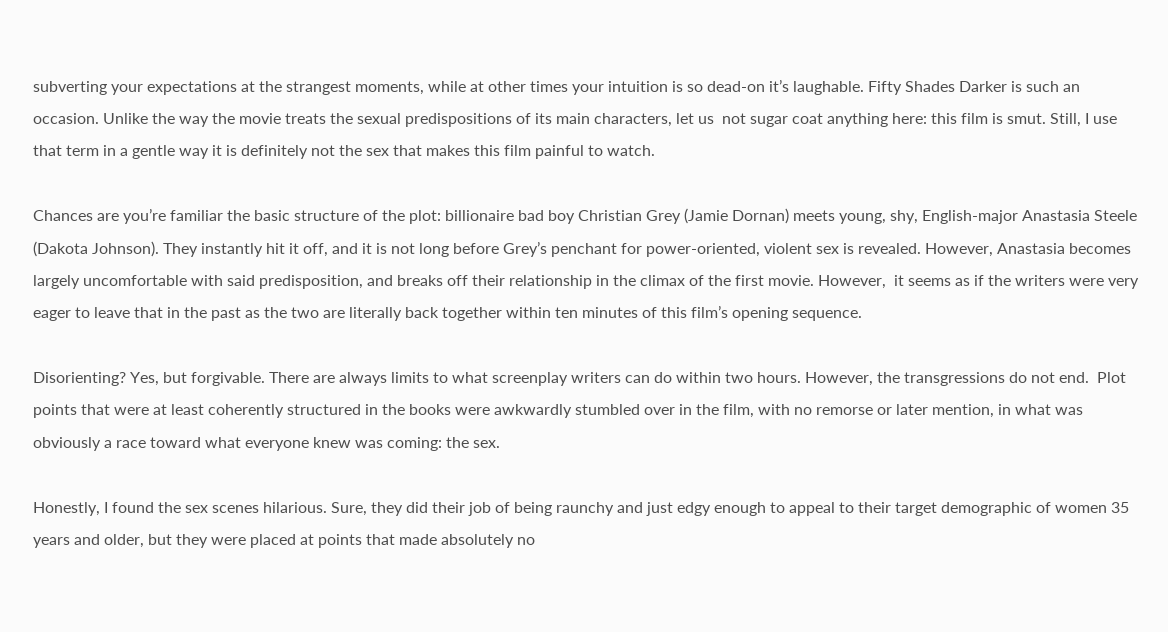subverting your expectations at the strangest moments, while at other times your intuition is so dead-on it’s laughable. Fifty Shades Darker is such an occasion. Unlike the way the movie treats the sexual predispositions of its main characters, let us  not sugar coat anything here: this film is smut. Still, I use that term in a gentle way it is definitely not the sex that makes this film painful to watch.

Chances are you’re familiar the basic structure of the plot: billionaire bad boy Christian Grey (Jamie Dornan) meets young, shy, English-major Anastasia Steele (Dakota Johnson). They instantly hit it off, and it is not long before Grey’s penchant for power-oriented, violent sex is revealed. However, Anastasia becomes largely uncomfortable with said predisposition, and breaks off their relationship in the climax of the first movie. However,  it seems as if the writers were very eager to leave that in the past as the two are literally back together within ten minutes of this film’s opening sequence.

Disorienting? Yes, but forgivable. There are always limits to what screenplay writers can do within two hours. However, the transgressions do not end.  Plot points that were at least coherently structured in the books were awkwardly stumbled over in the film, with no remorse or later mention, in what was obviously a race toward what everyone knew was coming: the sex.

Honestly, I found the sex scenes hilarious. Sure, they did their job of being raunchy and just edgy enough to appeal to their target demographic of women 35 years and older, but they were placed at points that made absolutely no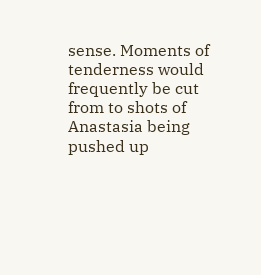sense. Moments of tenderness would frequently be cut from to shots of Anastasia being pushed up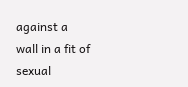against a wall in a fit of sexual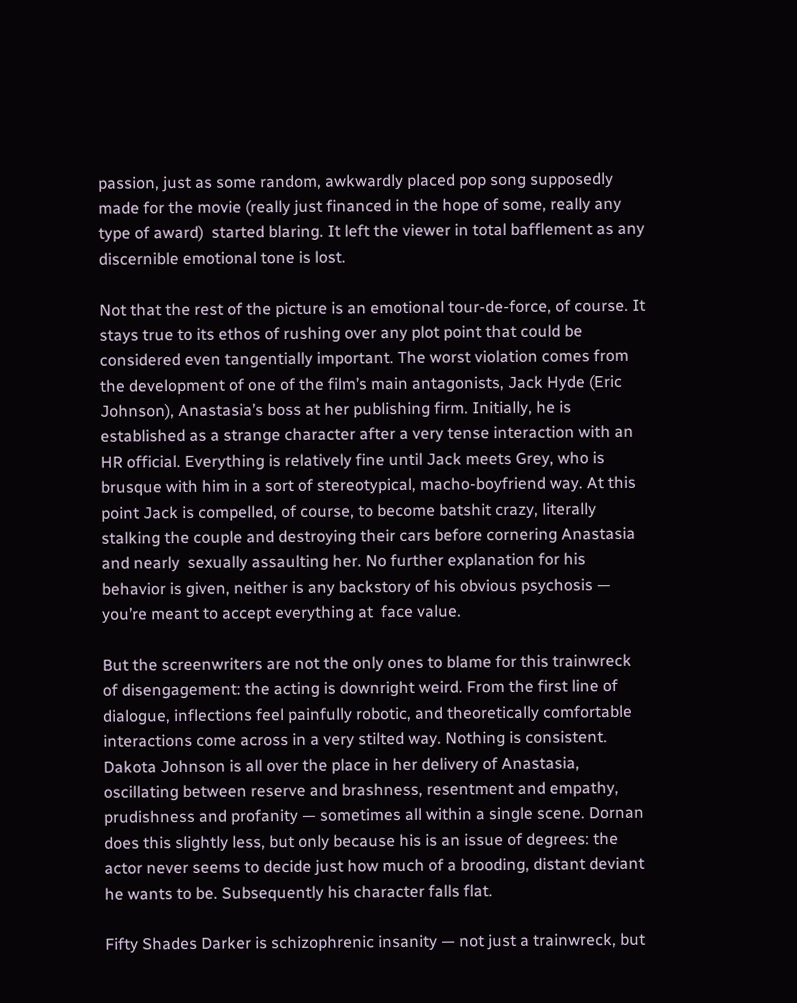passion, just as some random, awkwardly placed pop song supposedly made for the movie (really just financed in the hope of some, really any type of award)  started blaring. It left the viewer in total bafflement as any discernible emotional tone is lost.

Not that the rest of the picture is an emotional tour-de-force, of course. It stays true to its ethos of rushing over any plot point that could be considered even tangentially important. The worst violation comes from the development of one of the film’s main antagonists, Jack Hyde (Eric Johnson), Anastasia’s boss at her publishing firm. Initially, he is established as a strange character after a very tense interaction with an HR official. Everything is relatively fine until Jack meets Grey, who is  brusque with him in a sort of stereotypical, macho-boyfriend way. At this point Jack is compelled, of course, to become batshit crazy, literally stalking the couple and destroying their cars before cornering Anastasia and nearly  sexually assaulting her. No further explanation for his behavior is given, neither is any backstory of his obvious psychosis — you’re meant to accept everything at  face value.

But the screenwriters are not the only ones to blame for this trainwreck of disengagement: the acting is downright weird. From the first line of dialogue, inflections feel painfully robotic, and theoretically comfortable interactions come across in a very stilted way. Nothing is consistent. Dakota Johnson is all over the place in her delivery of Anastasia, oscillating between reserve and brashness, resentment and empathy, prudishness and profanity — sometimes all within a single scene. Dornan does this slightly less, but only because his is an issue of degrees: the actor never seems to decide just how much of a brooding, distant deviant he wants to be. Subsequently his character falls flat.

Fifty Shades Darker is schizophrenic insanity — not just a trainwreck, but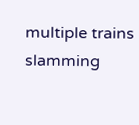multiple trains slamming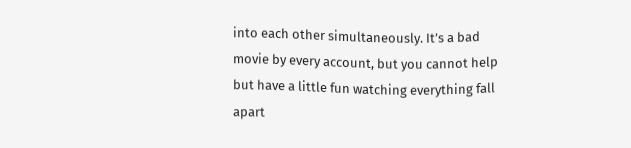into each other simultaneously. It’s a bad movie by every account, but you cannot help but have a little fun watching everything fall apart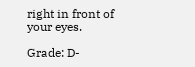right in front of your eyes.

Grade: D-